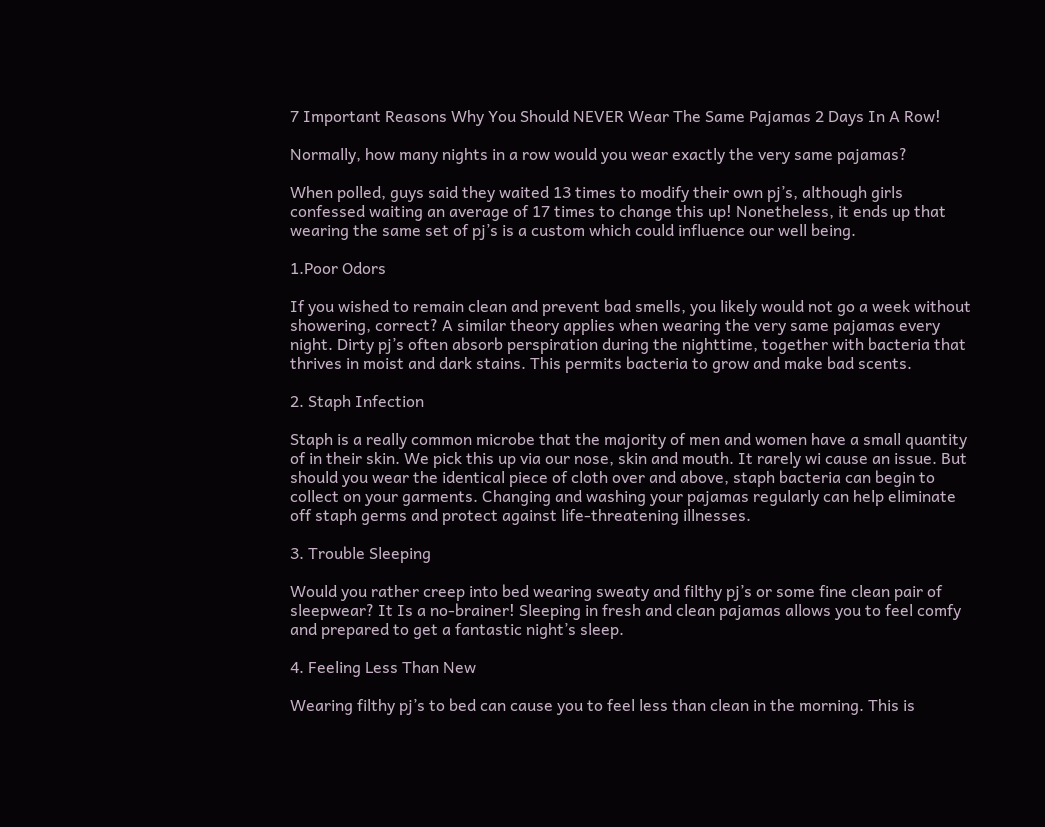7 Important Reasons Why You Should NEVER Wear The Same Pajamas 2 Days In A Row!

Normally, how many nights in a row would you wear exactly the very same pajamas?

When polled, guys said they waited 13 times to modify their own pj’s, although girls confessed waiting an average of 17 times to change this up! Nonetheless, it ends up that wearing the same set of pj’s is a custom which could influence our well being.

1.Poor Odors

If you wished to remain clean and prevent bad smells, you likely would not go a week without showering, correct? A similar theory applies when wearing the very same pajamas every night. Dirty pj’s often absorb perspiration during the nighttime, together with bacteria that thrives in moist and dark stains. This permits bacteria to grow and make bad scents.

2. Staph Infection

Staph is a really common microbe that the majority of men and women have a small quantity of in their skin. We pick this up via our nose, skin and mouth. It rarely wi cause an issue. But should you wear the identical piece of cloth over and above, staph bacteria can begin to collect on your garments. Changing and washing your pajamas regularly can help eliminate off staph germs and protect against life-threatening illnesses.

3. Trouble Sleeping

Would you rather creep into bed wearing sweaty and filthy pj’s or some fine clean pair of sleepwear? It Is a no-brainer! Sleeping in fresh and clean pajamas allows you to feel comfy and prepared to get a fantastic night’s sleep.

4. Feeling Less Than New

Wearing filthy pj’s to bed can cause you to feel less than clean in the morning. This is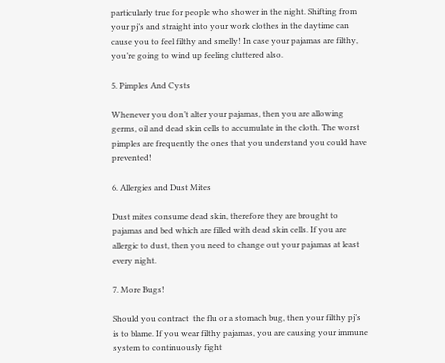particularly true for people who shower in the night. Shifting from your pj’s and straight into your work clothes in the daytime can cause you to feel filthy and smelly! In case your pajamas are filthy, you’re going to wind up feeling cluttered also.

5. Pimples And Cysts

Whenever you don’t alter your pajamas, then you are allowing germs, oil and dead skin cells to accumulate in the cloth. The worst pimples are frequently the ones that you understand you could have prevented!

6. Allergies and Dust Mites

Dust mites consume dead skin, therefore they are brought to pajamas and bed which are filled with dead skin cells. If you are allergic to dust, then you need to change out your pajamas at least every night.

7. More Bugs!

Should you contract  the flu or a stomach bug, then your filthy pj’s is to blame. If you wear filthy pajamas, you are causing your immune system to continuously fight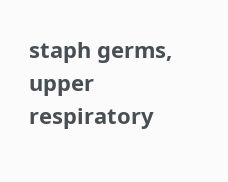staph germs, upper respiratory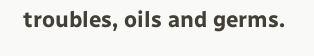troubles, oils and germs.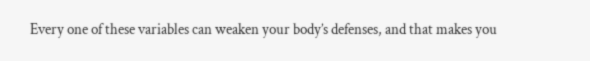Every one of these variables can weaken your body’s defenses, and that makes you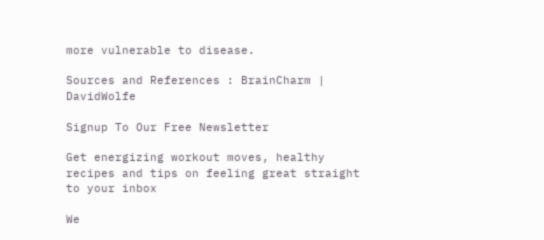more vulnerable to disease.

Sources and References : BrainCharm | DavidWolfe

Signup To Our Free Newsletter

Get energizing workout moves, healthy recipes and tips on feeling great straight to your inbox

We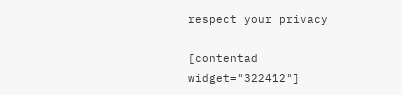respect your privacy

[contentad widget="322412"]